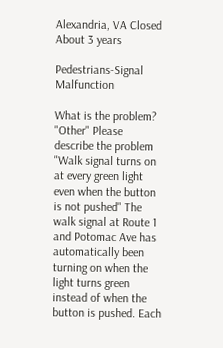Alexandria, VA Closed About 3 years

Pedestrians-Signal Malfunction

What is the problem? "Other" Please describe the problem "Walk signal turns on at every green light even when the button is not pushed" The walk signal at Route 1 and Potomac Ave has automatically been turning on when the light turns green instead of when the button is pushed. Each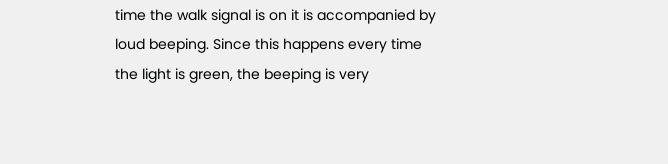time the walk signal is on it is accompanied by loud beeping. Since this happens every time the light is green, the beeping is very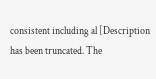consistent including al [Description has been truncated. The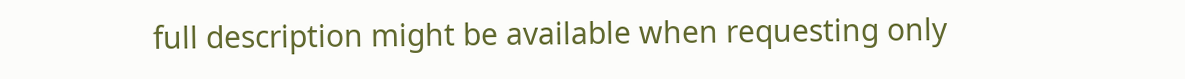full description might be available when requesting only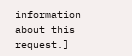information about this request.]